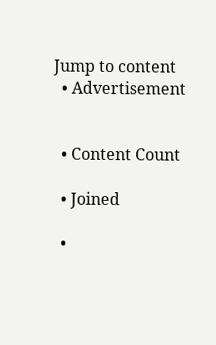Jump to content
  • Advertisement


  • Content Count

  • Joined

  •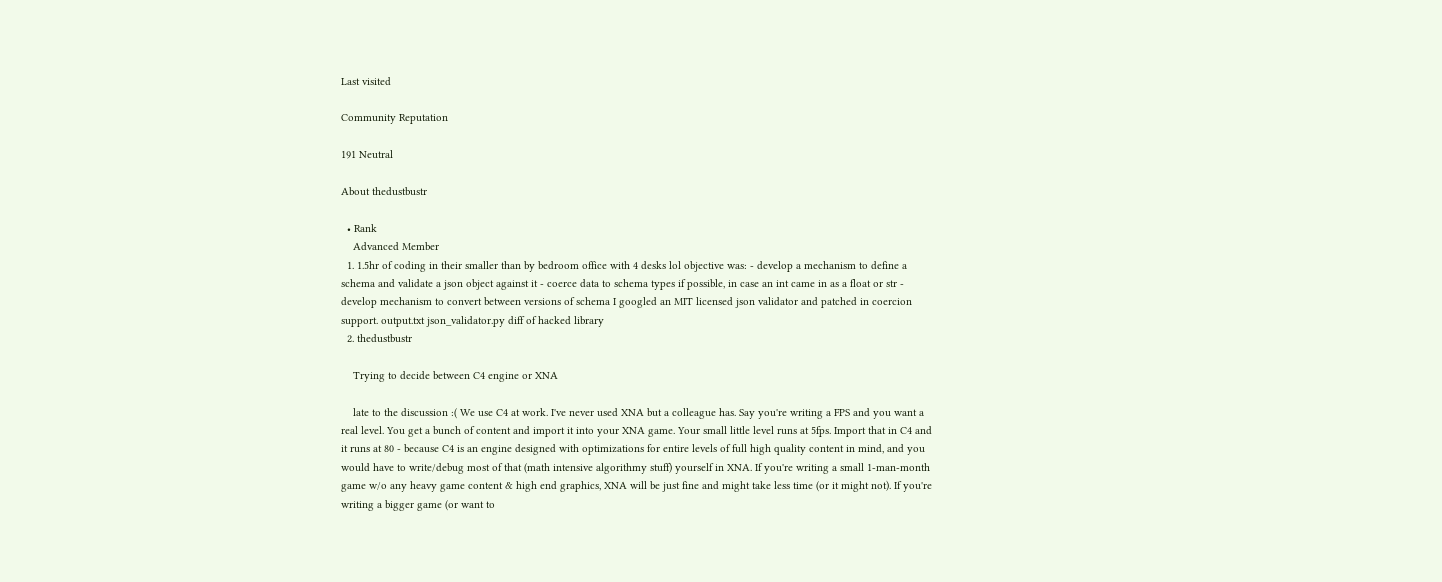Last visited

Community Reputation

191 Neutral

About thedustbustr

  • Rank
    Advanced Member
  1. 1.5hr of coding in their smaller than by bedroom office with 4 desks lol objective was: - develop a mechanism to define a schema and validate a json object against it - coerce data to schema types if possible, in case an int came in as a float or str - develop mechanism to convert between versions of schema I googled an MIT licensed json validator and patched in coercion support. output.txt json_validator.py diff of hacked library
  2. thedustbustr

    Trying to decide between C4 engine or XNA

    late to the discussion :( We use C4 at work. I've never used XNA but a colleague has. Say you're writing a FPS and you want a real level. You get a bunch of content and import it into your XNA game. Your small little level runs at 5fps. Import that in C4 and it runs at 80 - because C4 is an engine designed with optimizations for entire levels of full high quality content in mind, and you would have to write/debug most of that (math intensive algorithmy stuff) yourself in XNA. If you're writing a small 1-man-month game w/o any heavy game content & high end graphics, XNA will be just fine and might take less time (or it might not). If you're writing a bigger game (or want to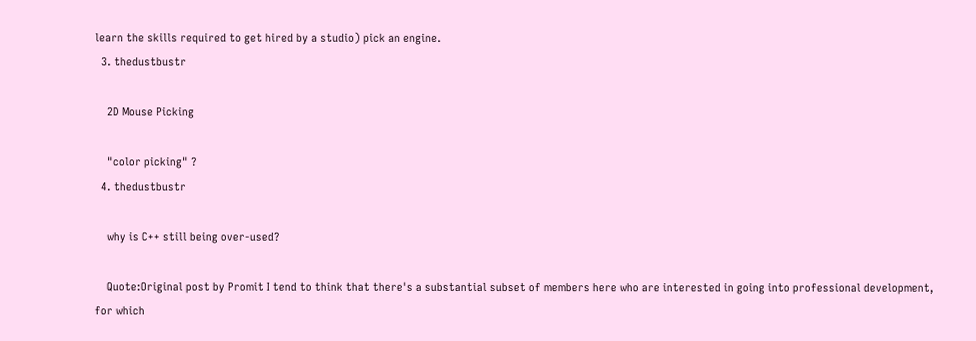learn the skills required to get hired by a studio) pick an engine.
  3. thedustbustr

    2D Mouse Picking

    "color picking" ?
  4. thedustbustr

    why is C++ still being over-used?

    Quote:Original post by Promit I tend to think that there's a substantial subset of members here who are interested in going into professional development, for which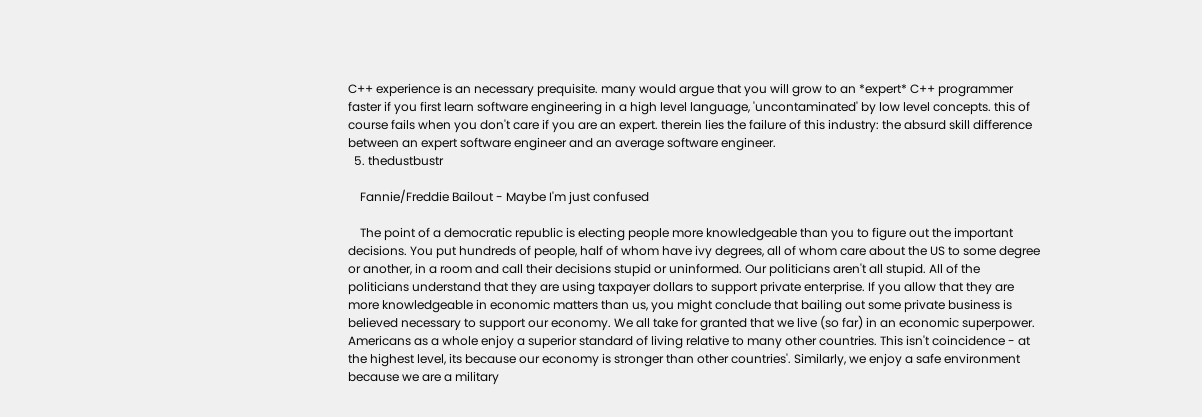C++ experience is an necessary prequisite. many would argue that you will grow to an *expert* C++ programmer faster if you first learn software engineering in a high level language, 'uncontaminated' by low level concepts. this of course fails when you don't care if you are an expert. therein lies the failure of this industry: the absurd skill difference between an expert software engineer and an average software engineer.
  5. thedustbustr

    Fannie/Freddie Bailout - Maybe I'm just confused

    The point of a democratic republic is electing people more knowledgeable than you to figure out the important decisions. You put hundreds of people, half of whom have ivy degrees, all of whom care about the US to some degree or another, in a room and call their decisions stupid or uninformed. Our politicians aren't all stupid. All of the politicians understand that they are using taxpayer dollars to support private enterprise. If you allow that they are more knowledgeable in economic matters than us, you might conclude that bailing out some private business is believed necessary to support our economy. We all take for granted that we live (so far) in an economic superpower. Americans as a whole enjoy a superior standard of living relative to many other countries. This isn't coincidence - at the highest level, its because our economy is stronger than other countries'. Similarly, we enjoy a safe environment because we are a military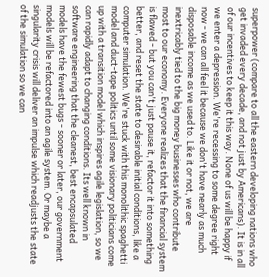superpower (compare to all the eastern developing nations who get invaded every decade, and not just by Americans). It is in all of our incentives to keep it this way. None of us will be happy if we enter a depression. We're recessing to some degree right now - we can all feel it because we don't have nearly as much disposable income as we used to. Like it or not, we are inextricably tied to the big money businesses who contribute most to our economy. Everyone realizes that the financial system is flawed - but you can't just pause it, refactor it into something better, and reset the state to desirable initial conditions, like a computer simulation. We're stuck with this monolithic spaghetti model and duct-tape politics until some visionary politicians come up with a transition model which inspires agile legislation, so we can rapidly adapt to changing conditions. Its well known in software engineering that the cleanest, best encapsulated models have the fewest bugs - sooner or later, our government models will be refactored into an agile system. Or maybe a singularity crisis will deliver an impulse which readjusts the state of the simulation so we can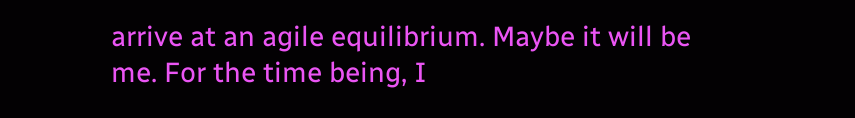arrive at an agile equilibrium. Maybe it will be me. For the time being, I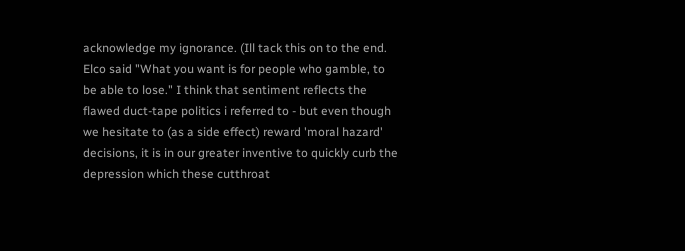acknowledge my ignorance. (Ill tack this on to the end. Elco said "What you want is for people who gamble, to be able to lose." I think that sentiment reflects the flawed duct-tape politics i referred to - but even though we hesitate to (as a side effect) reward 'moral hazard' decisions, it is in our greater inventive to quickly curb the depression which these cutthroat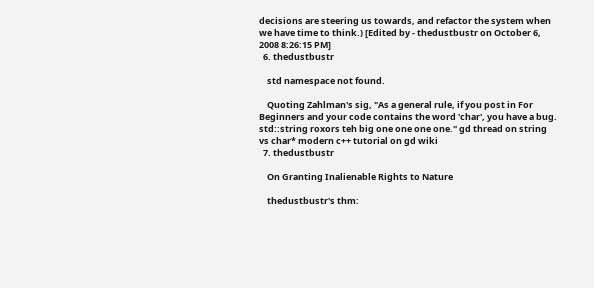decisions are steering us towards, and refactor the system when we have time to think.) [Edited by - thedustbustr on October 6, 2008 8:26:15 PM]
  6. thedustbustr

    std namespace not found.

    Quoting Zahlman's sig, "As a general rule, if you post in For Beginners and your code contains the word 'char', you have a bug. std::string roxors teh big one one one one." gd thread on string vs char* modern c++ tutorial on gd wiki
  7. thedustbustr

    On Granting Inalienable Rights to Nature

    thedustbustr's thm: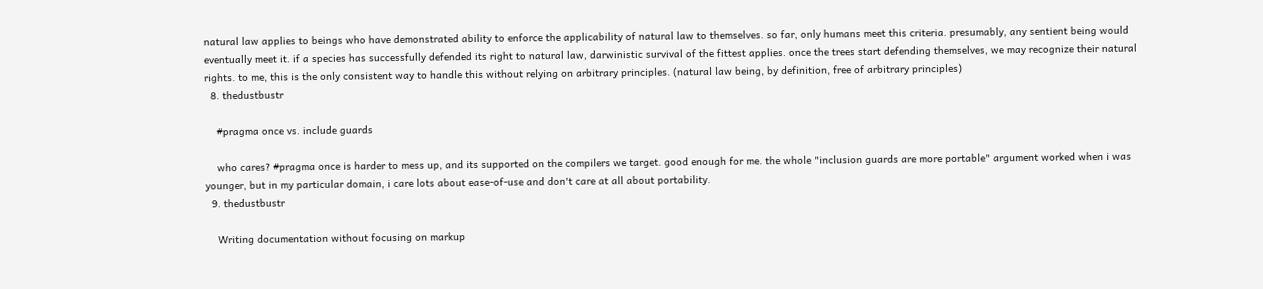natural law applies to beings who have demonstrated ability to enforce the applicability of natural law to themselves. so far, only humans meet this criteria. presumably, any sentient being would eventually meet it. if a species has successfully defended its right to natural law, darwinistic survival of the fittest applies. once the trees start defending themselves, we may recognize their natural rights. to me, this is the only consistent way to handle this without relying on arbitrary principles. (natural law being, by definition, free of arbitrary principles)
  8. thedustbustr

    #pragma once vs. include guards

    who cares? #pragma once is harder to mess up, and its supported on the compilers we target. good enough for me. the whole "inclusion guards are more portable" argument worked when i was younger, but in my particular domain, i care lots about ease-of-use and don't care at all about portability.
  9. thedustbustr

    Writing documentation without focusing on markup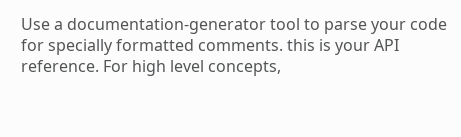Use a documentation-generator tool to parse your code for specially formatted comments. this is your API reference. For high level concepts,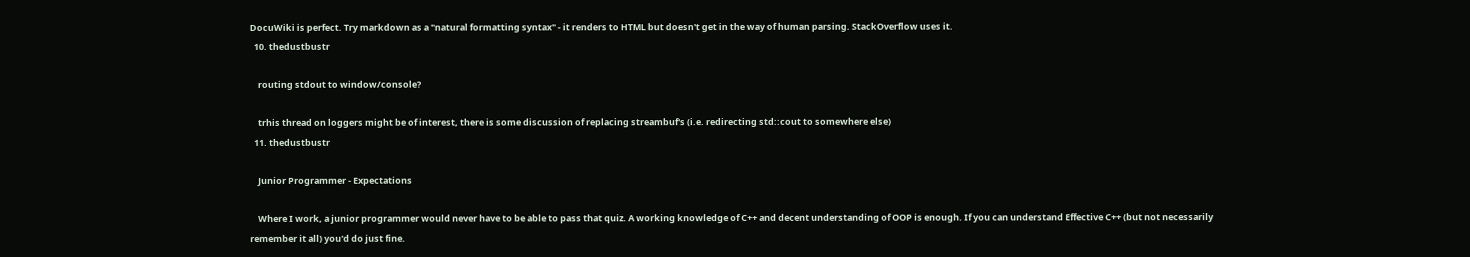DocuWiki is perfect. Try markdown as a "natural formatting syntax" - it renders to HTML but doesn't get in the way of human parsing. StackOverflow uses it.
  10. thedustbustr

    routing stdout to window/console?

    trhis thread on loggers might be of interest, there is some discussion of replacing streambuf's (i.e. redirecting std::cout to somewhere else)
  11. thedustbustr

    Junior Programmer - Expectations

    Where I work, a junior programmer would never have to be able to pass that quiz. A working knowledge of C++ and decent understanding of OOP is enough. If you can understand Effective C++ (but not necessarily remember it all) you'd do just fine.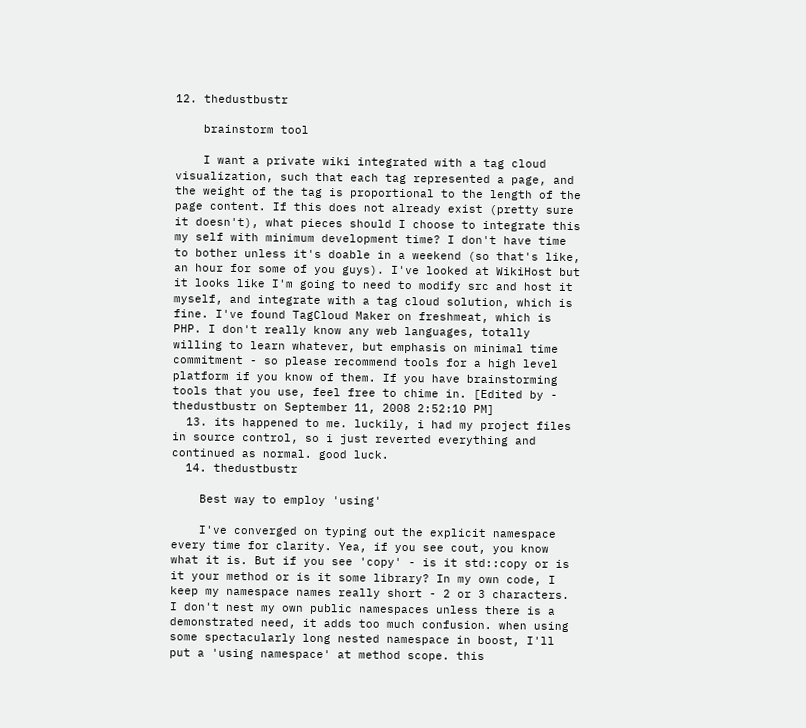12. thedustbustr

    brainstorm tool

    I want a private wiki integrated with a tag cloud visualization, such that each tag represented a page, and the weight of the tag is proportional to the length of the page content. If this does not already exist (pretty sure it doesn't), what pieces should I choose to integrate this my self with minimum development time? I don't have time to bother unless it's doable in a weekend (so that's like, an hour for some of you guys). I've looked at WikiHost but it looks like I'm going to need to modify src and host it myself, and integrate with a tag cloud solution, which is fine. I've found TagCloud Maker on freshmeat, which is PHP. I don't really know any web languages, totally willing to learn whatever, but emphasis on minimal time commitment - so please recommend tools for a high level platform if you know of them. If you have brainstorming tools that you use, feel free to chime in. [Edited by - thedustbustr on September 11, 2008 2:52:10 PM]
  13. its happened to me. luckily, i had my project files in source control, so i just reverted everything and continued as normal. good luck.
  14. thedustbustr

    Best way to employ 'using'

    I've converged on typing out the explicit namespace every time for clarity. Yea, if you see cout, you know what it is. But if you see 'copy' - is it std::copy or is it your method or is it some library? In my own code, I keep my namespace names really short - 2 or 3 characters. I don't nest my own public namespaces unless there is a demonstrated need, it adds too much confusion. when using some spectacularly long nested namespace in boost, I'll put a 'using namespace' at method scope. this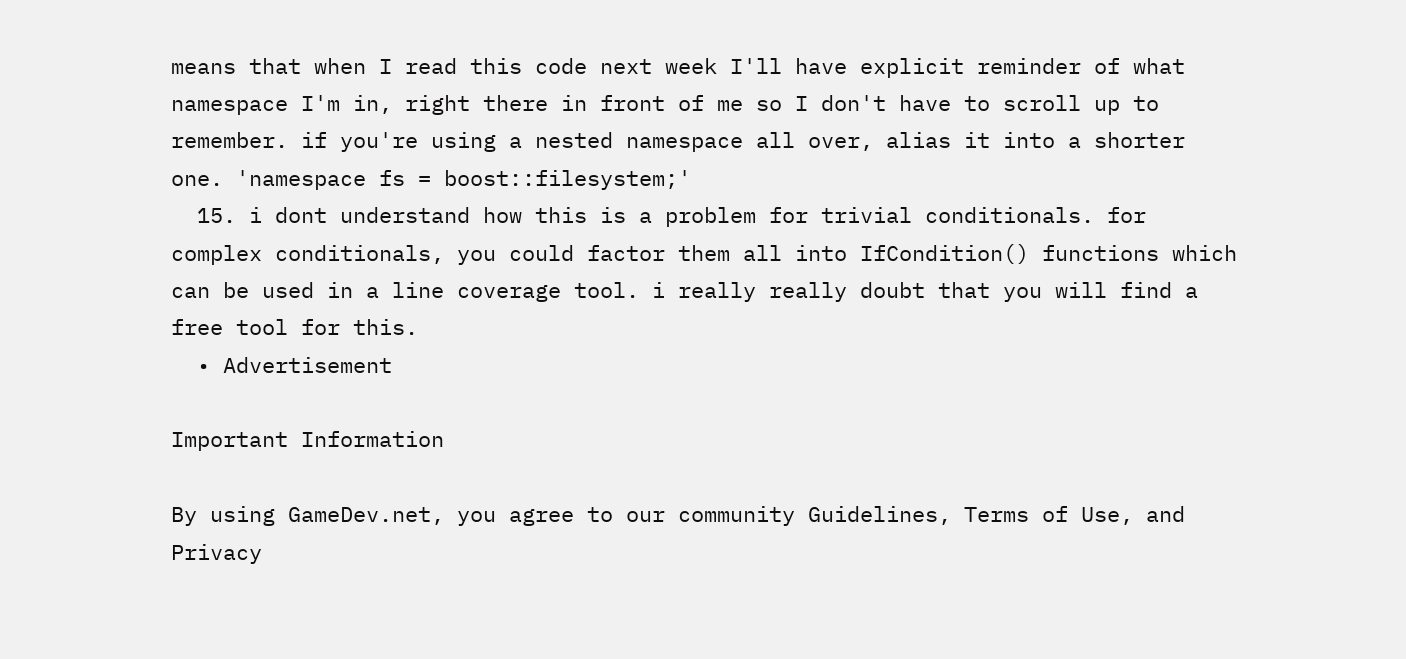means that when I read this code next week I'll have explicit reminder of what namespace I'm in, right there in front of me so I don't have to scroll up to remember. if you're using a nested namespace all over, alias it into a shorter one. 'namespace fs = boost::filesystem;'
  15. i dont understand how this is a problem for trivial conditionals. for complex conditionals, you could factor them all into IfCondition() functions which can be used in a line coverage tool. i really really doubt that you will find a free tool for this.
  • Advertisement

Important Information

By using GameDev.net, you agree to our community Guidelines, Terms of Use, and Privacy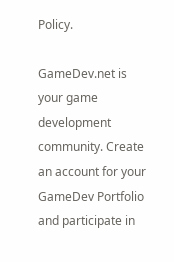Policy.

GameDev.net is your game development community. Create an account for your GameDev Portfolio and participate in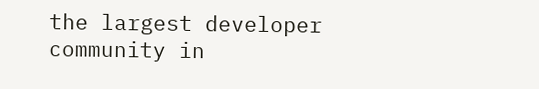the largest developer community in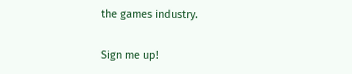the games industry.

Sign me up!